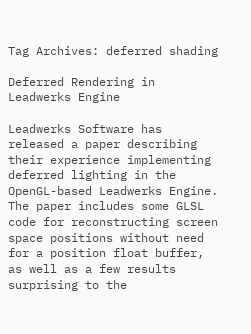Tag Archives: deferred shading

Deferred Rendering in Leadwerks Engine

Leadwerks Software has released a paper describing their experience implementing deferred lighting in the OpenGL-based Leadwerks Engine. The paper includes some GLSL code for reconstructing screen space positions without need for a position float buffer, as well as a few results surprising to the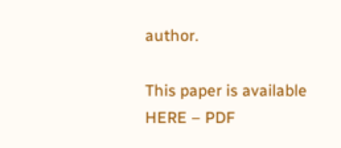author.

This paper is available HERE – PDF